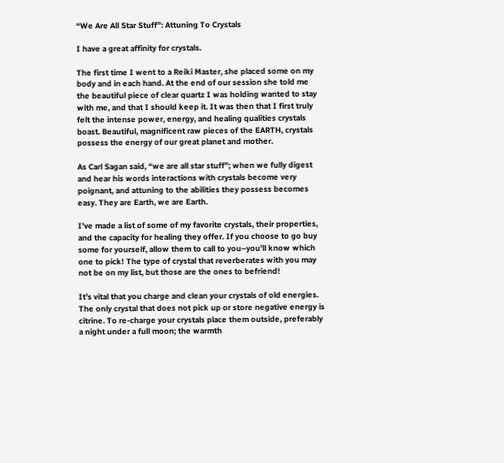“We Are All Star Stuff”: Attuning To Crystals

I have a great affinity for crystals.

The first time I went to a Reiki Master, she placed some on my body and in each hand. At the end of our session she told me the beautiful piece of clear quartz I was holding wanted to stay with me, and that I should keep it. It was then that I first truly felt the intense power, energy, and healing qualities crystals boast. Beautiful, magnificent raw pieces of the EARTH, crystals possess the energy of our great planet and mother.

As Carl Sagan said, “we are all star stuff”; when we fully digest and hear his words interactions with crystals become very poignant, and attuning to the abilities they possess becomes easy. They are Earth, we are Earth.

I’ve made a list of some of my favorite crystals, their properties, and the capacity for healing they offer. If you choose to go buy some for yourself, allow them to call to you–you’ll know which one to pick! The type of crystal that reverberates with you may not be on my list, but those are the ones to befriend!

It’s vital that you charge and clean your crystals of old energies. The only crystal that does not pick up or store negative energy is citrine. To re-charge your crystals place them outside, preferably a night under a full moon; the warmth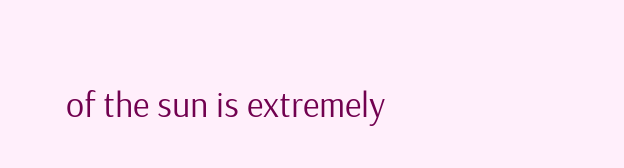of the sun is extremely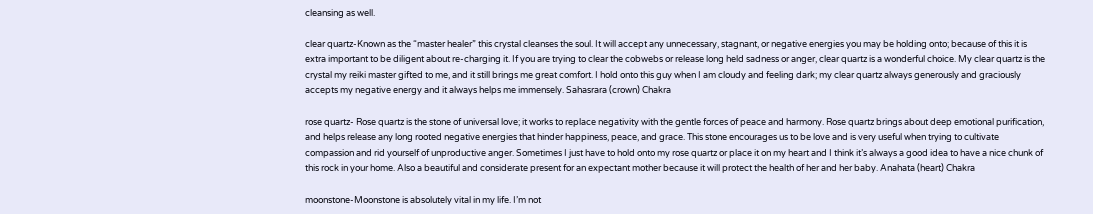cleansing as well.

clear quartz-Known as the “master healer” this crystal cleanses the soul. It will accept any unnecessary, stagnant, or negative energies you may be holding onto; because of this it is extra important to be diligent about re-charging it. If you are trying to clear the cobwebs or release long held sadness or anger, clear quartz is a wonderful choice. My clear quartz is the crystal my reiki master gifted to me, and it still brings me great comfort. I hold onto this guy when I am cloudy and feeling dark; my clear quartz always generously and graciously accepts my negative energy and it always helps me immensely. Sahasrara (crown) Chakra

rose quartz- Rose quartz is the stone of universal love; it works to replace negativity with the gentle forces of peace and harmony. Rose quartz brings about deep emotional purification, and helps release any long rooted negative energies that hinder happiness, peace, and grace. This stone encourages us to be love and is very useful when trying to cultivate compassion and rid yourself of unproductive anger. Sometimes I just have to hold onto my rose quartz or place it on my heart and I think it’s always a good idea to have a nice chunk of this rock in your home. Also a beautiful and considerate present for an expectant mother because it will protect the health of her and her baby. Anahata (heart) Chakra

moonstone-Moonstone is absolutely vital in my life. I’m not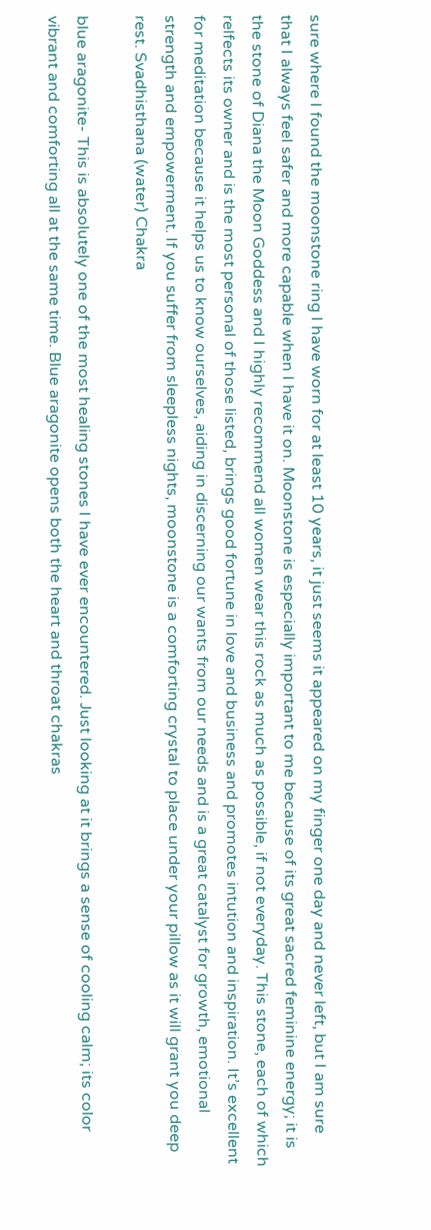sure where I found the moonstone ring I have worn for at least 10 years, it just seems it appeared on my finger one day and never left, but I am sure that I always feel safer and more capable when I have it on. Moonstone is especially important to me because of its great sacred feminine energy; it is the stone of Diana the Moon Goddess and I highly recommend all women wear this rock as much as possible, if not everyday. This stone, each of which relfects its owner and is the most personal of those listed, brings good fortune in love and business and promotes intution and inspiration. It’s excellent for meditation because it helps us to know ourselves, aiding in discerning our wants from our needs and is a great catalyst for growth, emotional strength and empowerment. If you suffer from sleepless nights, moonstone is a comforting crystal to place under your pillow as it will grant you deep rest. Svadhisthana (water) Chakra

blue aragonite- This is absolutely one of the most healing stones I have ever encountered. Just looking at it brings a sense of cooling calm; its color vibrant and comforting all at the same time. Blue aragonite opens both the heart and throat chakras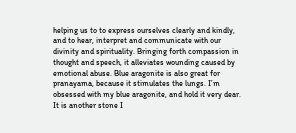helping us to to express ourselves clearly and kindly, and to hear, interpret and communicate with our divinity and spirituality. Bringing forth compassion in thought and speech, it alleviates wounding caused by emotional abuse. Blue aragonite is also great for pranayama, because it stimulates the lungs. I’m obsessed with my blue aragonite, and hold it very dear. It is another stone I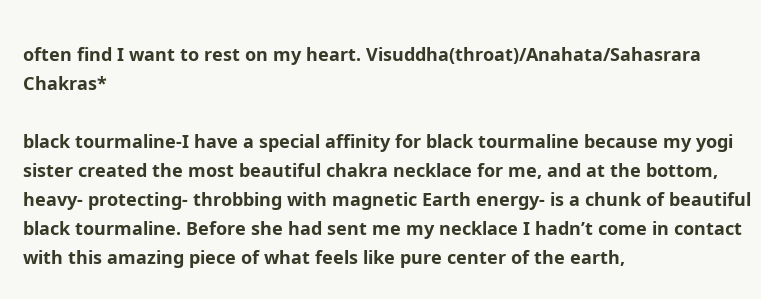often find I want to rest on my heart. Visuddha(throat)/Anahata/Sahasrara Chakras*

black tourmaline-I have a special affinity for black tourmaline because my yogi sister created the most beautiful chakra necklace for me, and at the bottom, heavy- protecting- throbbing with magnetic Earth energy- is a chunk of beautiful black tourmaline. Before she had sent me my necklace I hadn’t come in contact with this amazing piece of what feels like pure center of the earth,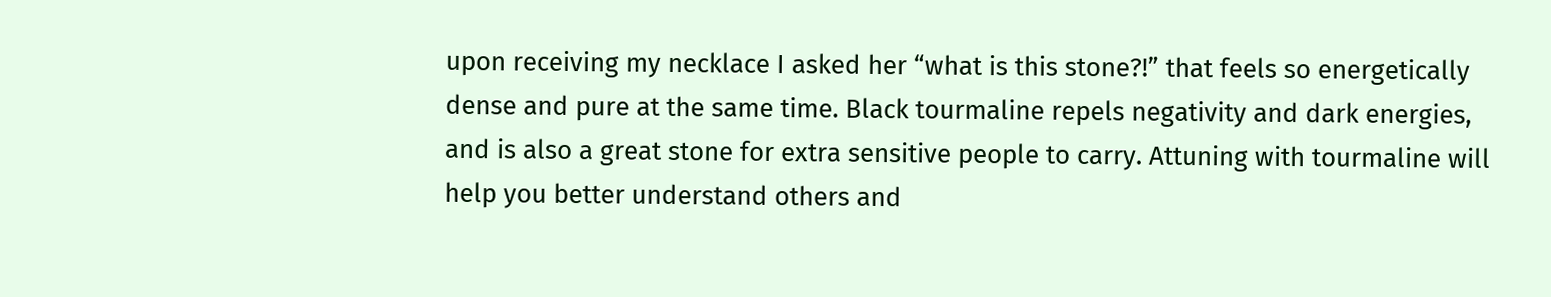upon receiving my necklace I asked her “what is this stone?!” that feels so energetically dense and pure at the same time. Black tourmaline repels negativity and dark energies, and is also a great stone for extra sensitive people to carry. Attuning with tourmaline will help you better understand others and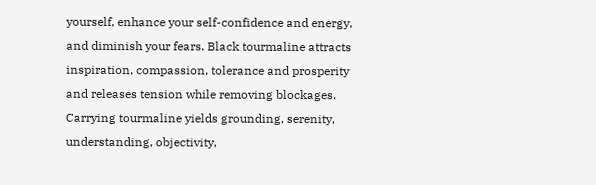yourself, enhance your self-confidence and energy, and diminish your fears. Black tourmaline attracts inspiration, compassion, tolerance and prosperity and releases tension while removing blockages. Carrying tourmaline yields grounding, serenity, understanding, objectivity,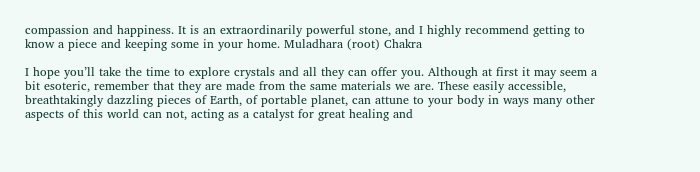compassion and happiness. It is an extraordinarily powerful stone, and I highly recommend getting to know a piece and keeping some in your home. Muladhara (root) Chakra

I hope you’ll take the time to explore crystals and all they can offer you. Although at first it may seem a bit esoteric, remember that they are made from the same materials we are. These easily accessible, breathtakingly dazzling pieces of Earth, of portable planet, can attune to your body in ways many other aspects of this world can not, acting as a catalyst for great healing and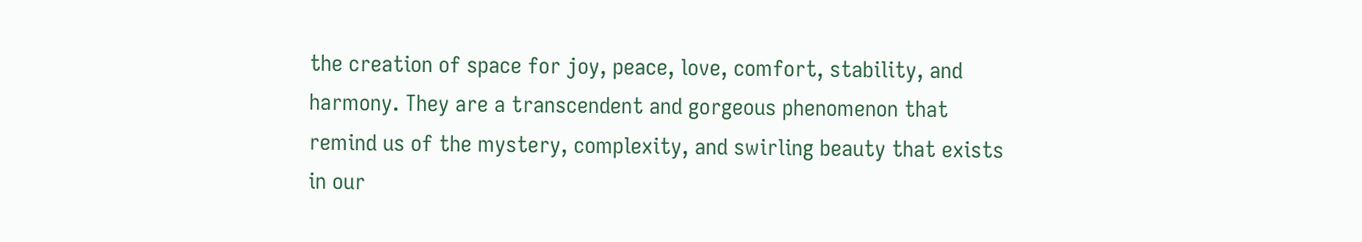the creation of space for joy, peace, love, comfort, stability, and harmony. They are a transcendent and gorgeous phenomenon that remind us of the mystery, complexity, and swirling beauty that exists in our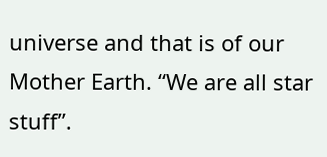universe and that is of our Mother Earth. “We are all star stuff”.